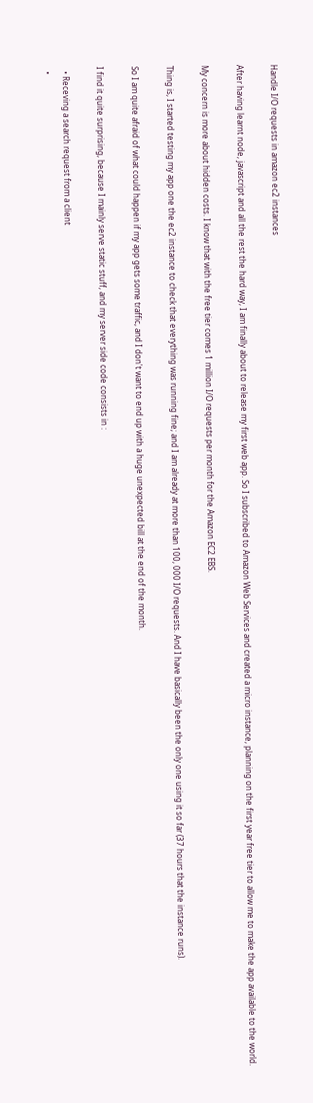Handle I/O requests in amazon ec2 instances

After having learnt node, javascript and all the rest the hard way, I am finally about to release my first web app. So I subscribed to Amazon Web Services and created a micro instance, planning on the first year free tier to allow me to make the app available to the world.

My concern is more about hidden costs. I know that with the free tier comes 1 million I/O requests per month for the Amazon EC2 EBS.

Thing is, I started testing my app one the ec2 instance to check that everything was running fine; and I am already at more than 100, 000 I/O requests. And I have basically been the only one using it so far (37 hours that the instance runs).

So I am quite afraid of what could happen if my app gets some traffic, and I don't want to end up with a huge unexpected bill at the end of the month.

I find it quite surprising, because I mainly serve static stuff, and my server side code consists in :

  • Receving a search request from a client
  •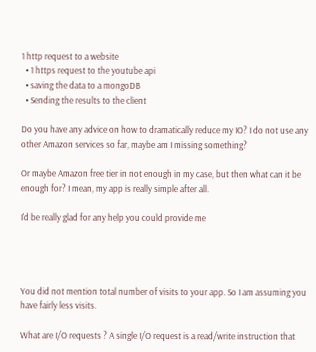1 http request to a website
  • 1 https request to the youtube api
  • saving the data to a mongoDB
  • Sending the results to the client

Do you have any advice on how to dramatically reduce my IO? I do not use any other Amazon services so far, maybe am I missing something?

Or maybe Amazon free tier in not enough in my case, but then what can it be enough for? I mean, my app is really simple after all.

I'd be really glad for any help you could provide me




You did not mention total number of visits to your app. So I am assuming you have fairly less visits.

What are I/O requests ? A single I/O request is a read/write instruction that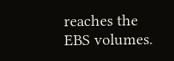reaches the EBS volumes.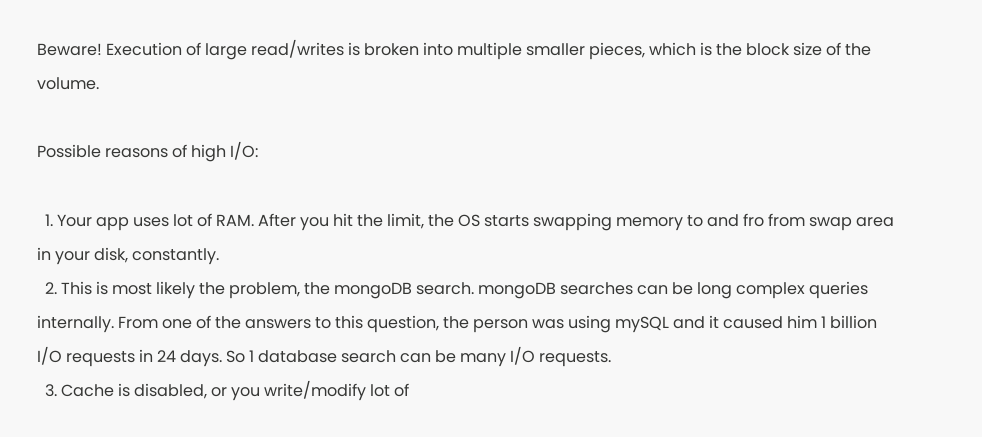Beware! Execution of large read/writes is broken into multiple smaller pieces, which is the block size of the volume.

Possible reasons of high I/O:

  1. Your app uses lot of RAM. After you hit the limit, the OS starts swapping memory to and fro from swap area in your disk, constantly.
  2. This is most likely the problem, the mongoDB search. mongoDB searches can be long complex queries internally. From one of the answers to this question, the person was using mySQL and it caused him 1 billion I/O requests in 24 days. So 1 database search can be many I/O requests.
  3. Cache is disabled, or you write/modify lot of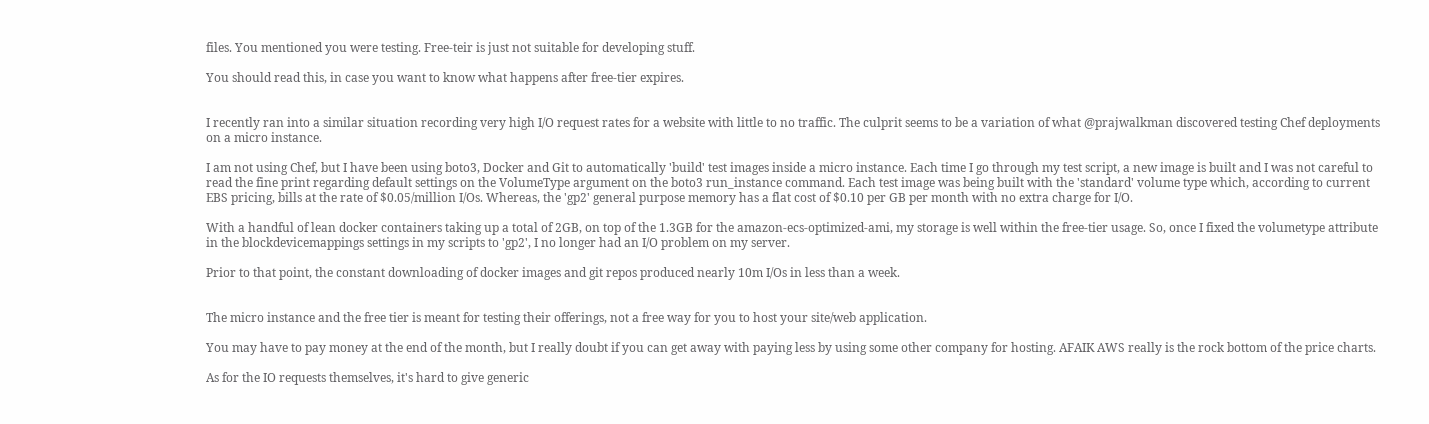files. You mentioned you were testing. Free-teir is just not suitable for developing stuff.

You should read this, in case you want to know what happens after free-tier expires.


I recently ran into a similar situation recording very high I/O request rates for a website with little to no traffic. The culprit seems to be a variation of what @prajwalkman discovered testing Chef deployments on a micro instance.

I am not using Chef, but I have been using boto3, Docker and Git to automatically 'build' test images inside a micro instance. Each time I go through my test script, a new image is built and I was not careful to read the fine print regarding default settings on the VolumeType argument on the boto3 run_instance command. Each test image was being built with the 'standard' volume type which, according to current EBS pricing, bills at the rate of $0.05/million I/Os. Whereas, the 'gp2' general purpose memory has a flat cost of $0.10 per GB per month with no extra charge for I/O.

With a handful of lean docker containers taking up a total of 2GB, on top of the 1.3GB for the amazon-ecs-optimized-ami, my storage is well within the free-tier usage. So, once I fixed the volumetype attribute in the blockdevicemappings settings in my scripts to 'gp2', I no longer had an I/O problem on my server.

Prior to that point, the constant downloading of docker images and git repos produced nearly 10m I/Os in less than a week.


The micro instance and the free tier is meant for testing their offerings, not a free way for you to host your site/web application.

You may have to pay money at the end of the month, but I really doubt if you can get away with paying less by using some other company for hosting. AFAIK AWS really is the rock bottom of the price charts.

As for the IO requests themselves, it's hard to give generic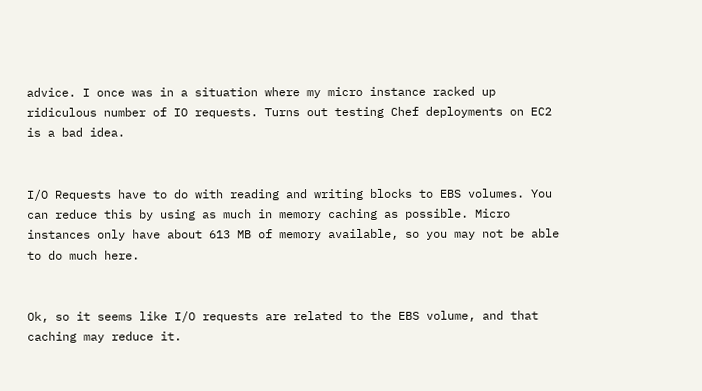advice. I once was in a situation where my micro instance racked up ridiculous number of IO requests. Turns out testing Chef deployments on EC2 is a bad idea.


I/O Requests have to do with reading and writing blocks to EBS volumes. You can reduce this by using as much in memory caching as possible. Micro instances only have about 613 MB of memory available, so you may not be able to do much here.


Ok, so it seems like I/O requests are related to the EBS volume, and that caching may reduce it.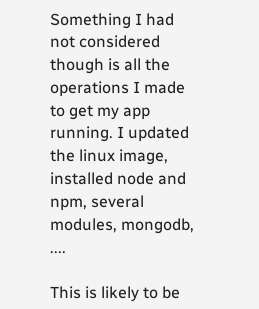Something I had not considered though is all the operations I made to get my app running. I updated the linux image, installed node and npm, several modules, mongodb, ....

This is likely to be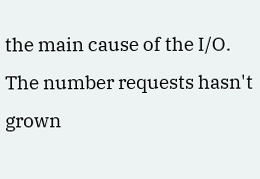the main cause of the I/O. The number requests hasn't grown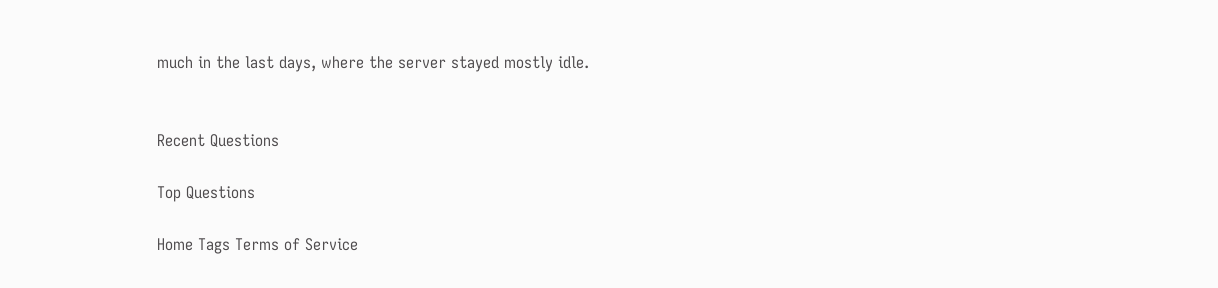much in the last days, where the server stayed mostly idle.


Recent Questions

Top Questions

Home Tags Terms of Service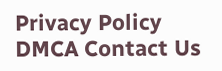Privacy Policy DMCA Contact Us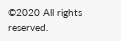©2020 All rights reserved.